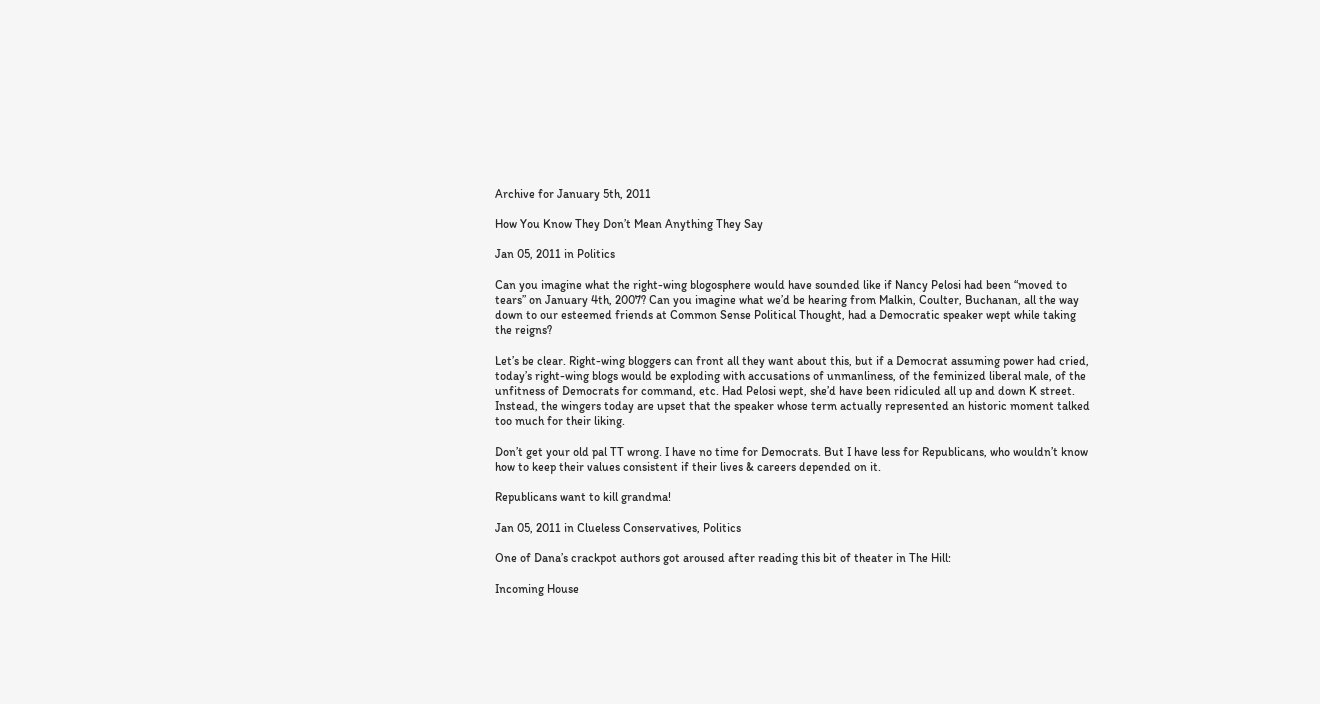Archive for January 5th, 2011

How You Know They Don’t Mean Anything They Say

Jan 05, 2011 in Politics

Can you imagine what the right-wing blogosphere would have sounded like if Nancy Pelosi had been “moved to tears” on January 4th, 2007? Can you imagine what we’d be hearing from Malkin, Coulter, Buchanan, all the way down to our esteemed friends at Common Sense Political Thought, had a Democratic speaker wept while taking the reigns?

Let’s be clear. Right-wing bloggers can front all they want about this, but if a Democrat assuming power had cried, today’s right-wing blogs would be exploding with accusations of unmanliness, of the feminized liberal male, of the unfitness of Democrats for command, etc. Had Pelosi wept, she’d have been ridiculed all up and down K street. Instead, the wingers today are upset that the speaker whose term actually represented an historic moment talked too much for their liking.

Don’t get your old pal TT wrong. I have no time for Democrats. But I have less for Republicans, who wouldn’t know how to keep their values consistent if their lives & careers depended on it.

Republicans want to kill grandma!

Jan 05, 2011 in Clueless Conservatives, Politics

One of Dana’s crackpot authors got aroused after reading this bit of theater in The Hill:

Incoming House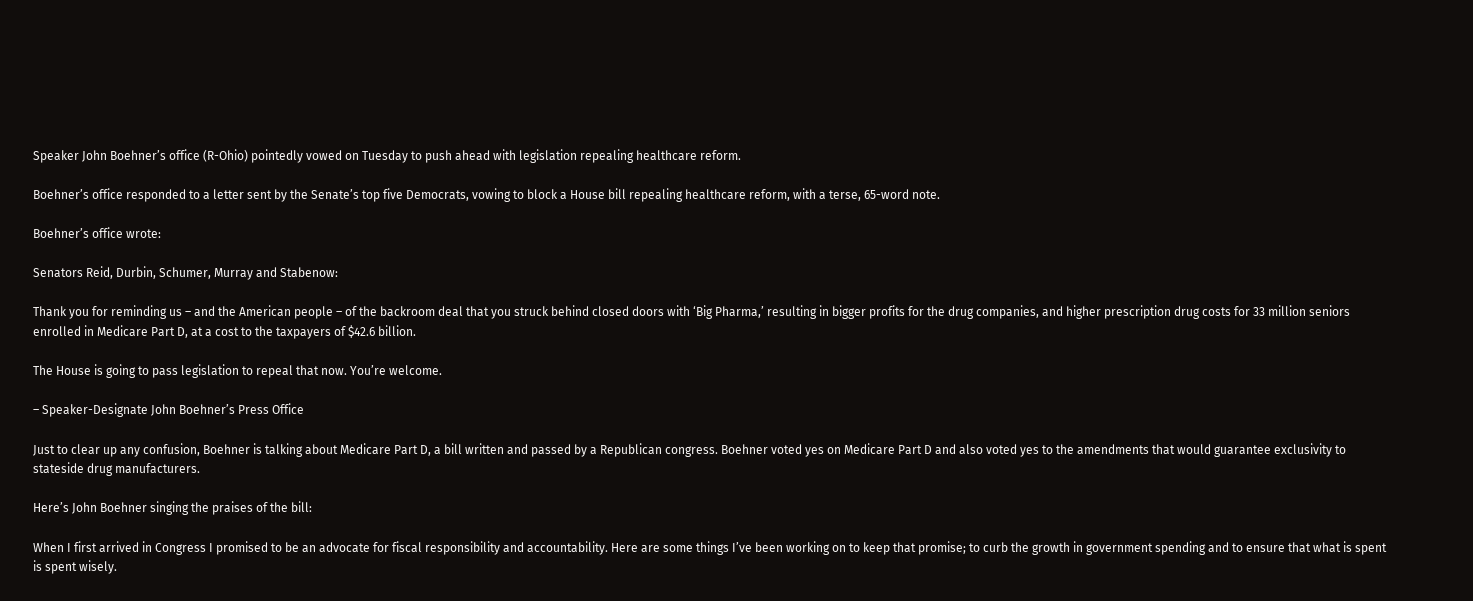Speaker John Boehner’s office (R-Ohio) pointedly vowed on Tuesday to push ahead with legislation repealing healthcare reform.

Boehner’s office responded to a letter sent by the Senate’s top five Democrats, vowing to block a House bill repealing healthcare reform, with a terse, 65-word note.

Boehner’s office wrote:

Senators Reid, Durbin, Schumer, Murray and Stabenow:

Thank you for reminding us – and the American people – of the backroom deal that you struck behind closed doors with ‘Big Pharma,’ resulting in bigger profits for the drug companies, and higher prescription drug costs for 33 million seniors enrolled in Medicare Part D, at a cost to the taxpayers of $42.6 billion.

The House is going to pass legislation to repeal that now. You’re welcome.

– Speaker-Designate John Boehner’s Press Office

Just to clear up any confusion, Boehner is talking about Medicare Part D, a bill written and passed by a Republican congress. Boehner voted yes on Medicare Part D and also voted yes to the amendments that would guarantee exclusivity to stateside drug manufacturers.

Here’s John Boehner singing the praises of the bill:

When I first arrived in Congress I promised to be an advocate for fiscal responsibility and accountability. Here are some things I’ve been working on to keep that promise; to curb the growth in government spending and to ensure that what is spent is spent wisely.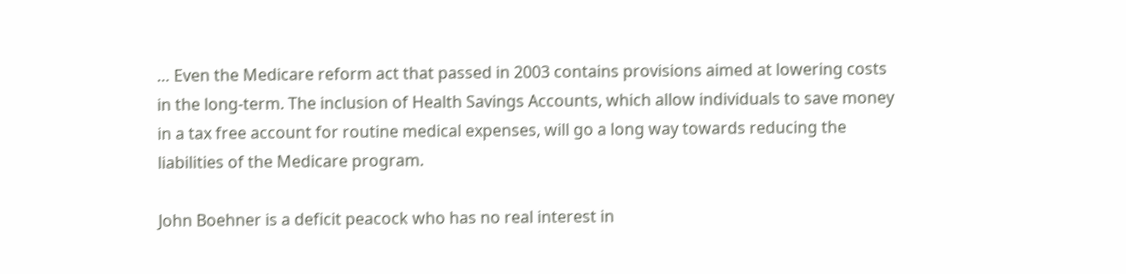… Even the Medicare reform act that passed in 2003 contains provisions aimed at lowering costs in the long-term. The inclusion of Health Savings Accounts, which allow individuals to save money in a tax free account for routine medical expenses, will go a long way towards reducing the liabilities of the Medicare program.

John Boehner is a deficit peacock who has no real interest in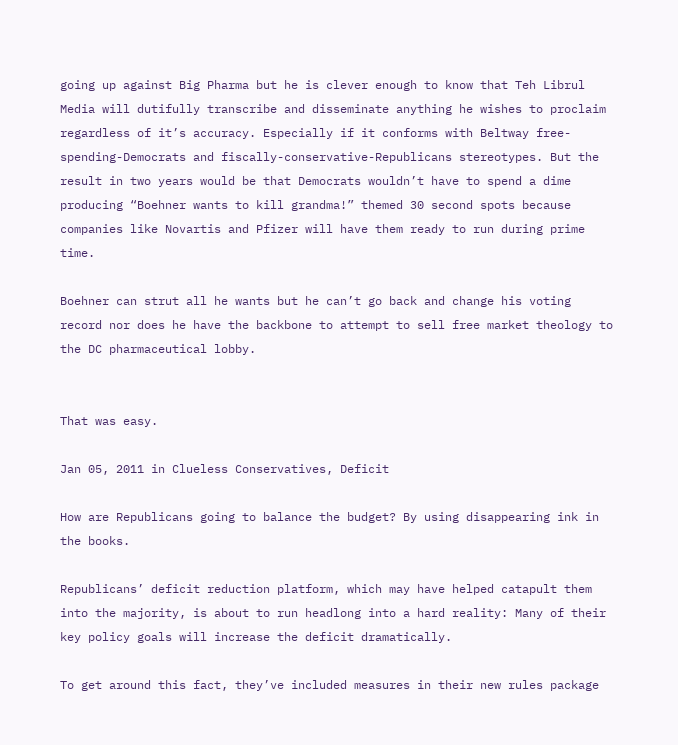going up against Big Pharma but he is clever enough to know that Teh Librul Media will dutifully transcribe and disseminate anything he wishes to proclaim regardless of it’s accuracy. Especially if it conforms with Beltway free-spending-Democrats and fiscally-conservative-Republicans stereotypes. But the result in two years would be that Democrats wouldn’t have to spend a dime producing “Boehner wants to kill grandma!” themed 30 second spots because companies like Novartis and Pfizer will have them ready to run during prime time.

Boehner can strut all he wants but he can’t go back and change his voting record nor does he have the backbone to attempt to sell free market theology to the DC pharmaceutical lobby.


That was easy.

Jan 05, 2011 in Clueless Conservatives, Deficit

How are Republicans going to balance the budget? By using disappearing ink in the books.

Republicans’ deficit reduction platform, which may have helped catapult them into the majority, is about to run headlong into a hard reality: Many of their key policy goals will increase the deficit dramatically.

To get around this fact, they’ve included measures in their new rules package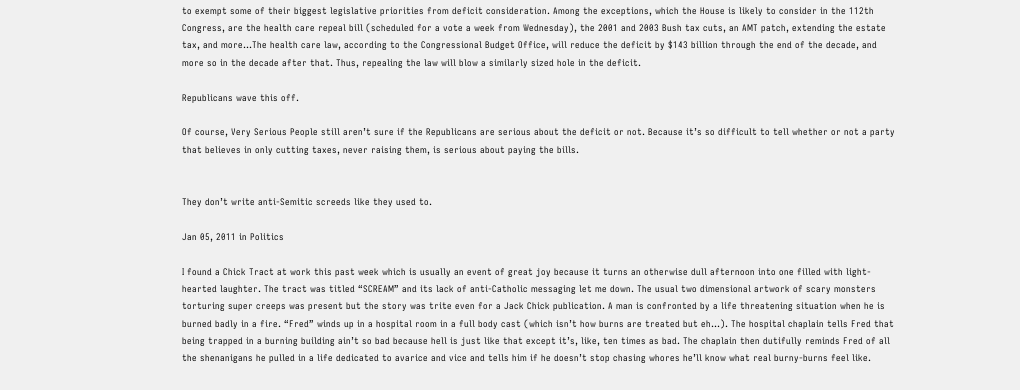to exempt some of their biggest legislative priorities from deficit consideration. Among the exceptions, which the House is likely to consider in the 112th Congress, are the health care repeal bill (scheduled for a vote a week from Wednesday), the 2001 and 2003 Bush tax cuts, an AMT patch, extending the estate tax, and more…The health care law, according to the Congressional Budget Office, will reduce the deficit by $143 billion through the end of the decade, and more so in the decade after that. Thus, repealing the law will blow a similarly sized hole in the deficit.

Republicans wave this off.

Of course, Very Serious People still aren’t sure if the Republicans are serious about the deficit or not. Because it’s so difficult to tell whether or not a party that believes in only cutting taxes, never raising them, is serious about paying the bills.


They don’t write anti-Semitic screeds like they used to.

Jan 05, 2011 in Politics

I found a Chick Tract at work this past week which is usually an event of great joy because it turns an otherwise dull afternoon into one filled with light-hearted laughter. The tract was titled “SCREAM” and its lack of anti-Catholic messaging let me down. The usual two dimensional artwork of scary monsters torturing super creeps was present but the story was trite even for a Jack Chick publication. A man is confronted by a life threatening situation when he is burned badly in a fire. “Fred” winds up in a hospital room in a full body cast (which isn’t how burns are treated but eh…). The hospital chaplain tells Fred that being trapped in a burning building ain’t so bad because hell is just like that except it’s, like, ten times as bad. The chaplain then dutifully reminds Fred of all the shenanigans he pulled in a life dedicated to avarice and vice and tells him if he doesn’t stop chasing whores he’ll know what real burny-burns feel like.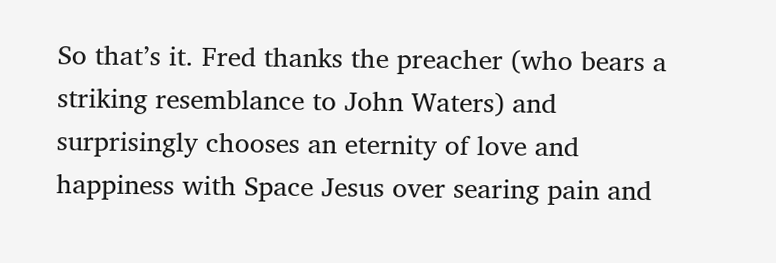So that’s it. Fred thanks the preacher (who bears a striking resemblance to John Waters) and surprisingly chooses an eternity of love and happiness with Space Jesus over searing pain and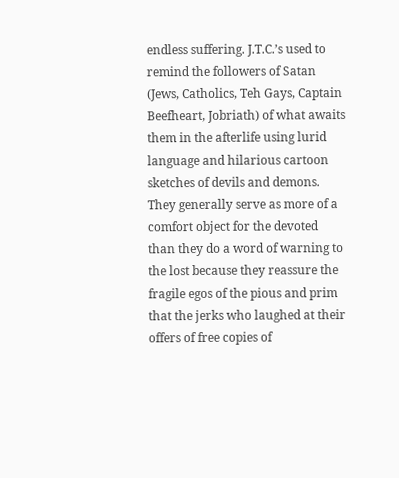endless suffering. J.T.C.’s used to remind the followers of Satan (Jews, Catholics, Teh Gays, Captain Beefheart, Jobriath) of what awaits them in the afterlife using lurid language and hilarious cartoon sketches of devils and demons. They generally serve as more of a comfort object for the devoted than they do a word of warning to the lost because they reassure the fragile egos of the pious and prim that the jerks who laughed at their offers of free copies of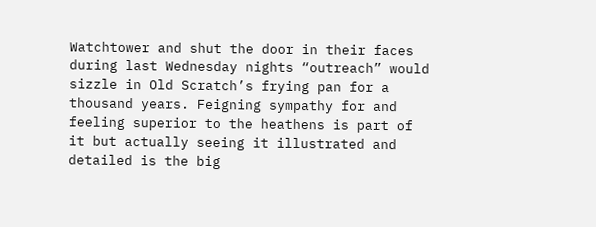Watchtower and shut the door in their faces during last Wednesday nights “outreach” would sizzle in Old Scratch’s frying pan for a thousand years. Feigning sympathy for and feeling superior to the heathens is part of it but actually seeing it illustrated and detailed is the big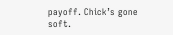payoff. Chick’s gone soft.